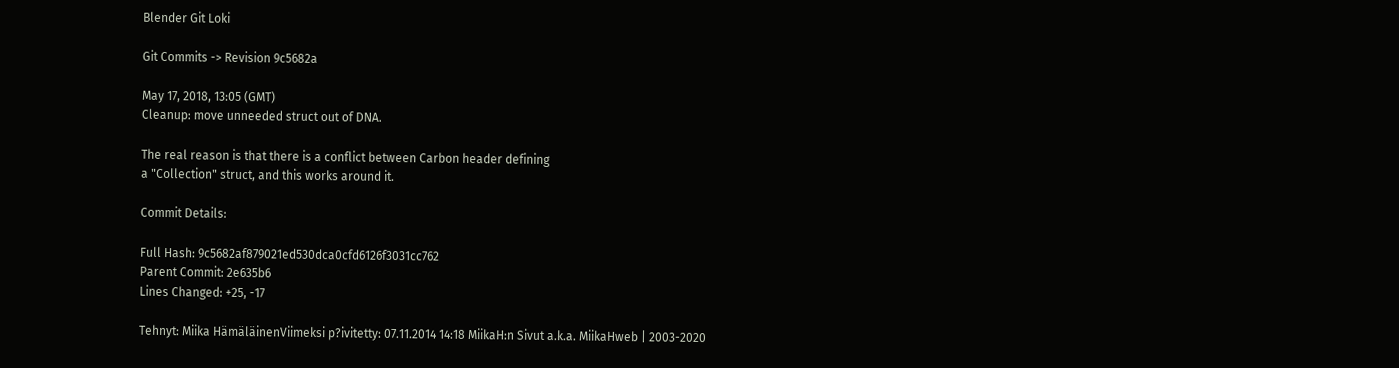Blender Git Loki

Git Commits -> Revision 9c5682a

May 17, 2018, 13:05 (GMT)
Cleanup: move unneeded struct out of DNA.

The real reason is that there is a conflict between Carbon header defining
a "Collection" struct, and this works around it.

Commit Details:

Full Hash: 9c5682af879021ed530dca0cfd6126f3031cc762
Parent Commit: 2e635b6
Lines Changed: +25, -17

Tehnyt: Miika HämäläinenViimeksi p?ivitetty: 07.11.2014 14:18 MiikaH:n Sivut a.k.a. MiikaHweb | 2003-2020